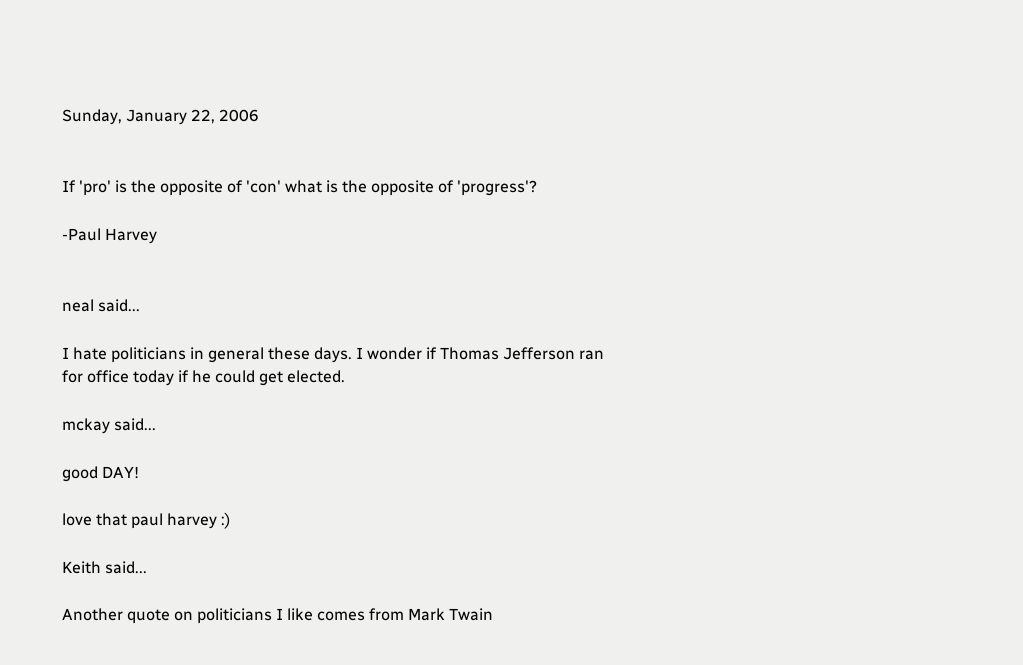Sunday, January 22, 2006


If 'pro' is the opposite of 'con' what is the opposite of 'progress'?

-Paul Harvey


neal said...

I hate politicians in general these days. I wonder if Thomas Jefferson ran for office today if he could get elected.

mckay said...

good DAY!

love that paul harvey :)

Keith said...

Another quote on politicians I like comes from Mark Twain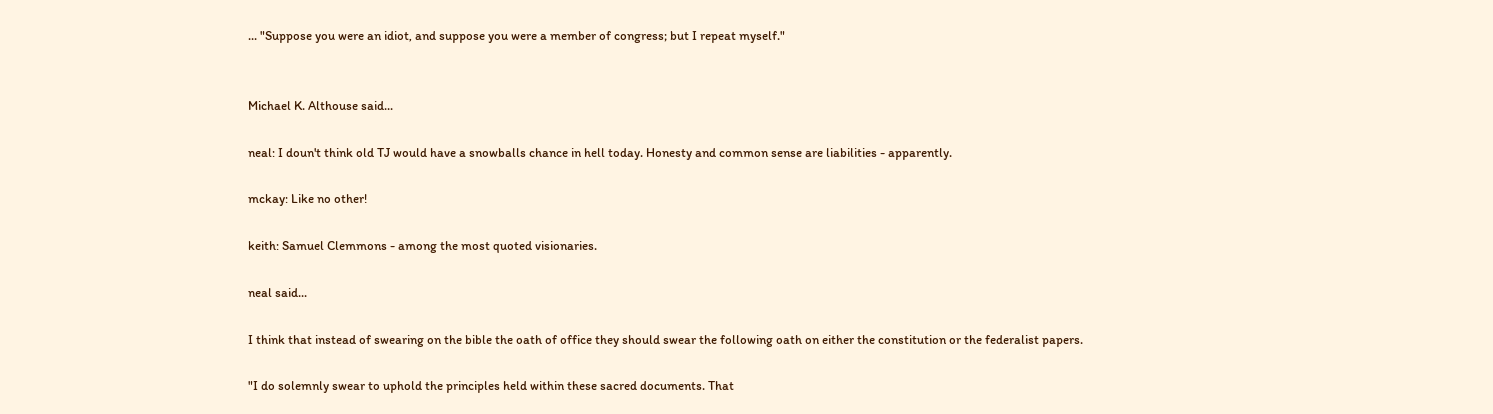... "Suppose you were an idiot, and suppose you were a member of congress; but I repeat myself."


Michael K. Althouse said...

neal: I doun't think old TJ would have a snowballs chance in hell today. Honesty and common sense are liabilities - apparently.

mckay: Like no other!

keith: Samuel Clemmons - among the most quoted visionaries.

neal said...

I think that instead of swearing on the bible the oath of office they should swear the following oath on either the constitution or the federalist papers.

"I do solemnly swear to uphold the principles held within these sacred documents. That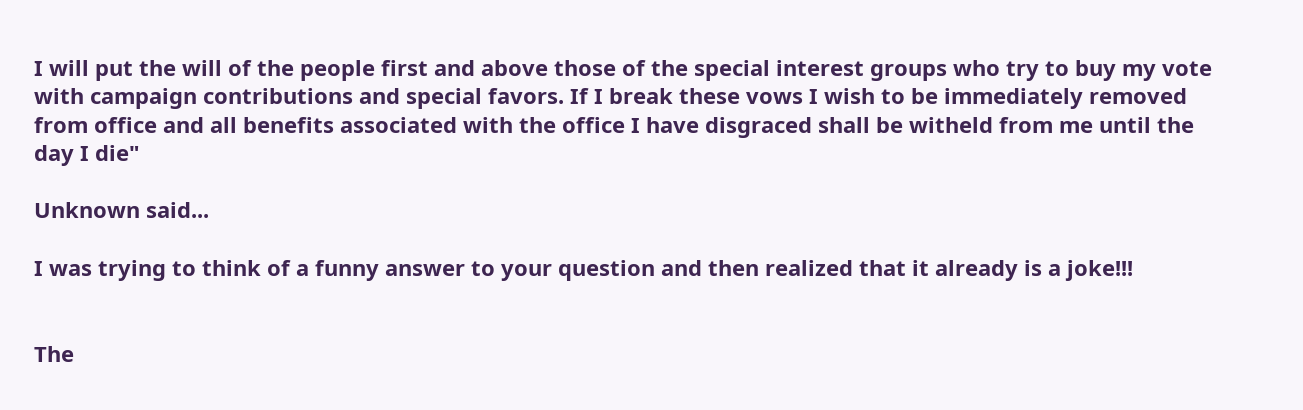I will put the will of the people first and above those of the special interest groups who try to buy my vote with campaign contributions and special favors. If I break these vows I wish to be immediately removed from office and all benefits associated with the office I have disgraced shall be witheld from me until the day I die"

Unknown said...

I was trying to think of a funny answer to your question and then realized that it already is a joke!!!


The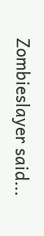Zombieslayer said...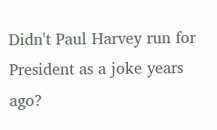Didn't Paul Harvey run for President as a joke years ago?